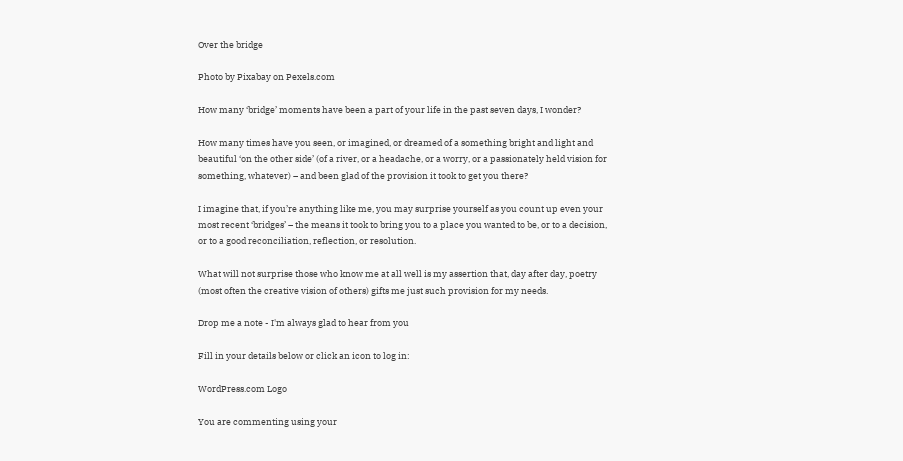Over the bridge

Photo by Pixabay on Pexels.com

How many ‘bridge’ moments have been a part of your life in the past seven days, I wonder?

How many times have you seen, or imagined, or dreamed of a something bright and light and beautiful ‘on the other side’ (of a river, or a headache, or a worry, or a passionately held vision for something, whatever) – and been glad of the provision it took to get you there?

I imagine that, if you’re anything like me, you may surprise yourself as you count up even your most recent ‘bridges’ – the means it took to bring you to a place you wanted to be, or to a decision, or to a good reconciliation, reflection, or resolution.

What will not surprise those who know me at all well is my assertion that, day after day, poetry (most often the creative vision of others) gifts me just such provision for my needs.

Drop me a note - I'm always glad to hear from you

Fill in your details below or click an icon to log in:

WordPress.com Logo

You are commenting using your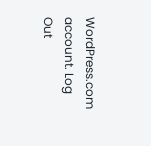WordPress.com account. Log Out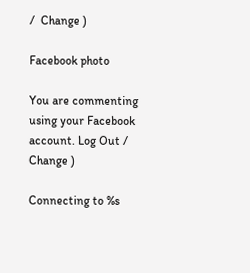/  Change )

Facebook photo

You are commenting using your Facebook account. Log Out /  Change )

Connecting to %s